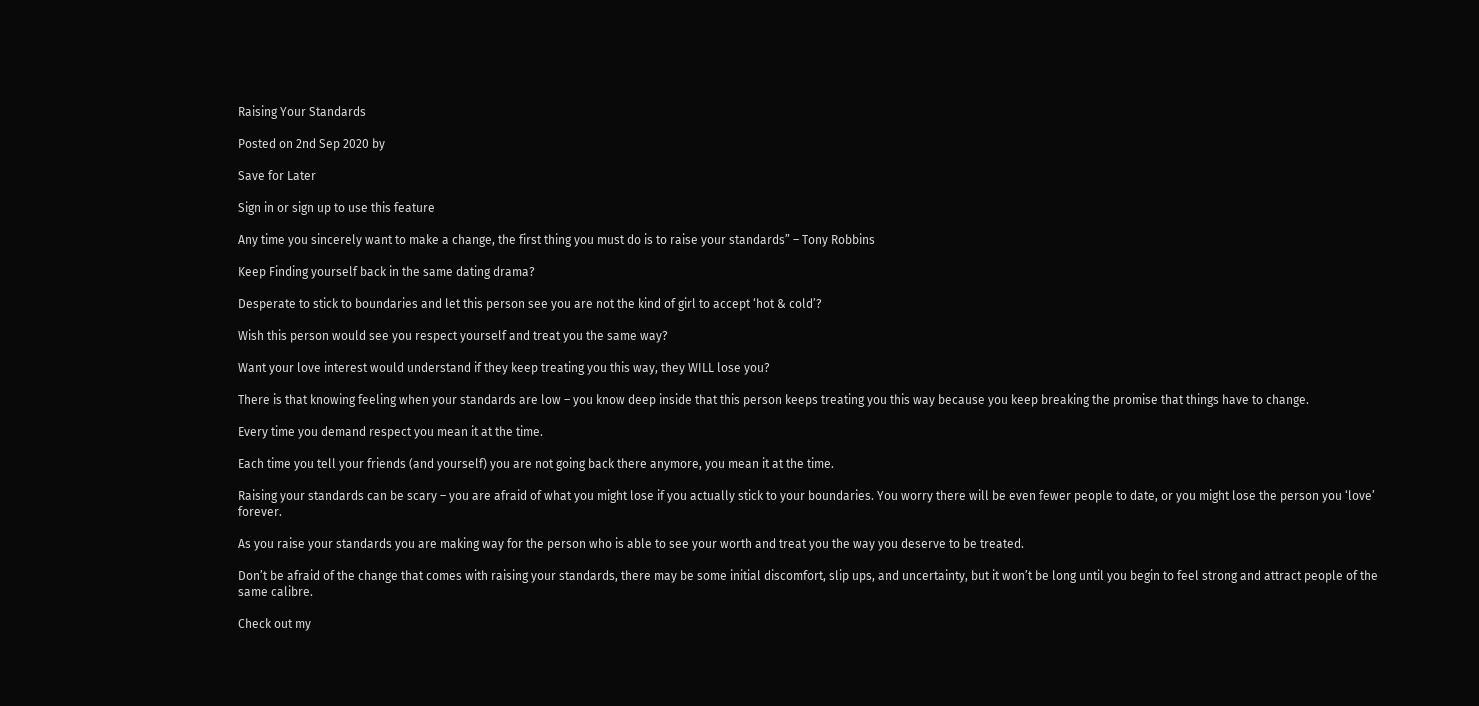Raising Your Standards

Posted on 2nd Sep 2020 by

Save for Later

Sign in or sign up to use this feature

Any time you sincerely want to make a change, the first thing you must do is to raise your standards” – Tony Robbins

Keep Finding yourself back in the same dating drama?

Desperate to stick to boundaries and let this person see you are not the kind of girl to accept ‘hot & cold’?

Wish this person would see you respect yourself and treat you the same way?

Want your love interest would understand if they keep treating you this way, they WILL lose you?

There is that knowing feeling when your standards are low – you know deep inside that this person keeps treating you this way because you keep breaking the promise that things have to change.

Every time you demand respect you mean it at the time.

Each time you tell your friends (and yourself) you are not going back there anymore, you mean it at the time.

Raising your standards can be scary – you are afraid of what you might lose if you actually stick to your boundaries. You worry there will be even fewer people to date, or you might lose the person you ‘love’ forever.

As you raise your standards you are making way for the person who is able to see your worth and treat you the way you deserve to be treated.

Don’t be afraid of the change that comes with raising your standards, there may be some initial discomfort, slip ups, and uncertainty, but it won’t be long until you begin to feel strong and attract people of the same calibre.

Check out my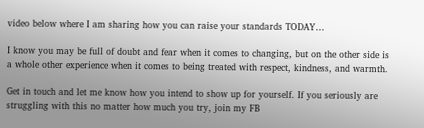video below where I am sharing how you can raise your standards TODAY…

I know you may be full of doubt and fear when it comes to changing, but on the other side is a whole other experience when it comes to being treated with respect, kindness, and warmth.

Get in touch and let me know how you intend to show up for yourself. If you seriously are struggling with this no matter how much you try, join my FB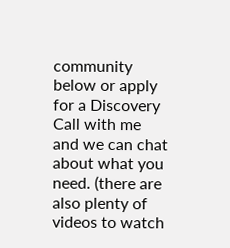community below or apply for a Discovery Call with me and we can chat about what you need. (there are also plenty of videos to watch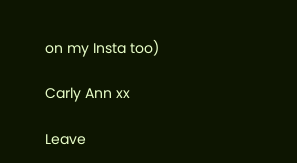on my Insta too)

Carly Ann xx

Leave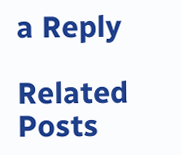a Reply

Related Posts